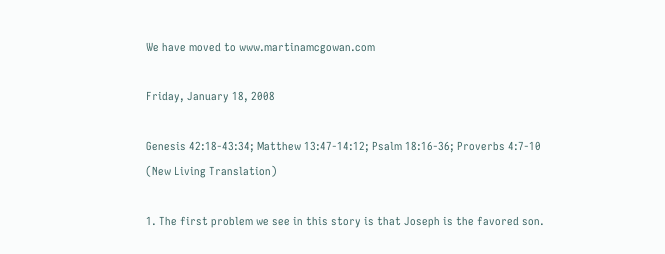We have moved to www.martinamcgowan.com

Friday, January 18, 2008

Genesis 42:18-43:34; Matthew 13:47-14:12; Psalm 18:16-36; Proverbs 4:7-10 (New Living Translation)

1. The first problem we see in this story is that Joseph is the favored son.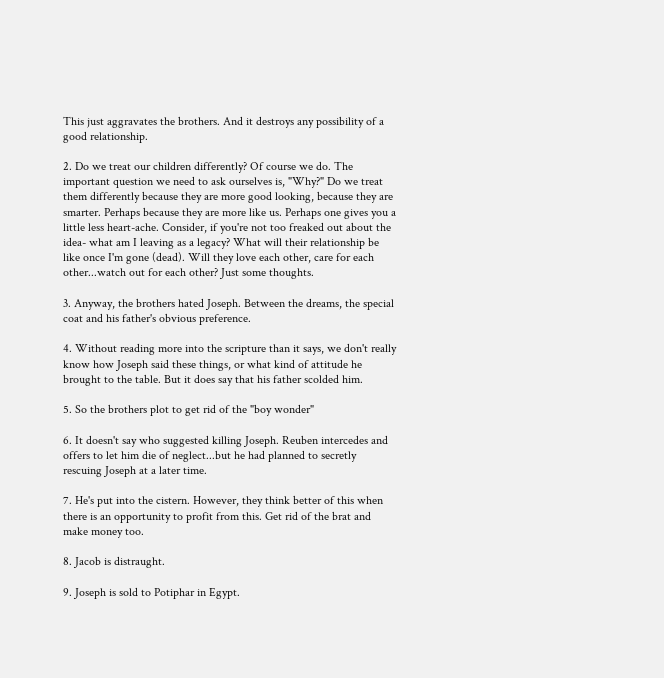This just aggravates the brothers. And it destroys any possibility of a good relationship.

2. Do we treat our children differently? Of course we do. The important question we need to ask ourselves is, "Why?" Do we treat them differently because they are more good looking, because they are smarter. Perhaps because they are more like us. Perhaps one gives you a little less heart-ache. Consider, if you're not too freaked out about the idea- what am I leaving as a legacy? What will their relationship be like once I'm gone (dead). Will they love each other, care for each other...watch out for each other? Just some thoughts.

3. Anyway, the brothers hated Joseph. Between the dreams, the special coat and his father's obvious preference.

4. Without reading more into the scripture than it says, we don't really know how Joseph said these things, or what kind of attitude he brought to the table. But it does say that his father scolded him.

5. So the brothers plot to get rid of the "boy wonder"

6. It doesn't say who suggested killing Joseph. Reuben intercedes and offers to let him die of neglect...but he had planned to secretly rescuing Joseph at a later time.

7. He's put into the cistern. However, they think better of this when there is an opportunity to profit from this. Get rid of the brat and make money too.

8. Jacob is distraught.

9. Joseph is sold to Potiphar in Egypt.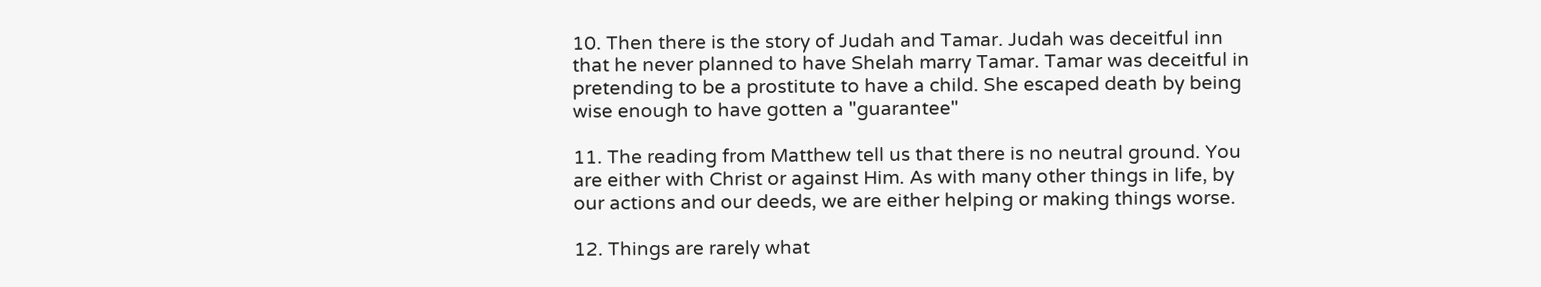10. Then there is the story of Judah and Tamar. Judah was deceitful inn that he never planned to have Shelah marry Tamar. Tamar was deceitful in pretending to be a prostitute to have a child. She escaped death by being wise enough to have gotten a "guarantee"

11. The reading from Matthew tell us that there is no neutral ground. You are either with Christ or against Him. As with many other things in life, by our actions and our deeds, we are either helping or making things worse.

12. Things are rarely what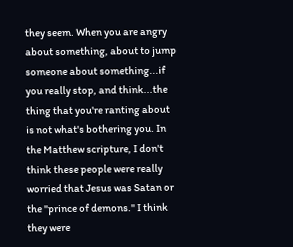they seem. When you are angry about something, about to jump someone about something...if you really stop, and think...the thing that you're ranting about is not what's bothering you. In the Matthew scripture, I don't think these people were really worried that Jesus was Satan or the "prince of demons." I think they were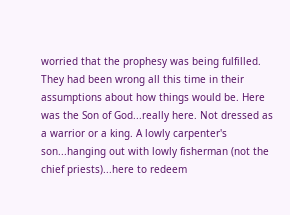worried that the prophesy was being fulfilled. They had been wrong all this time in their assumptions about how things would be. Here was the Son of God...really here. Not dressed as a warrior or a king. A lowly carpenter's son...hanging out with lowly fisherman (not the chief priests)...here to redeem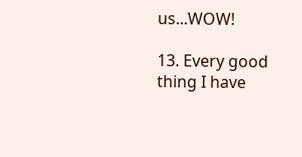us...WOW!

13. Every good thing I have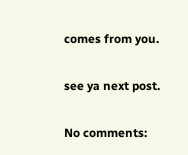comes from you.

see ya next post.

No comments: